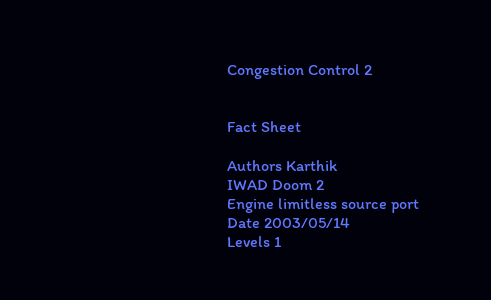Congestion Control 2


Fact Sheet

Authors Karthik
IWAD Doom 2
Engine limitless source port
Date 2003/05/14
Levels 1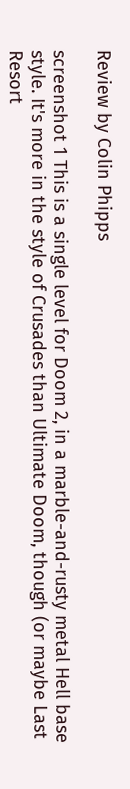Review by Colin Phipps

screenshot 1 This is a single level for Doom 2, in a marble-and-rusty metal Hell base style. It's more in the style of Crusades than Ultimate Doom, though (or maybe Last Resort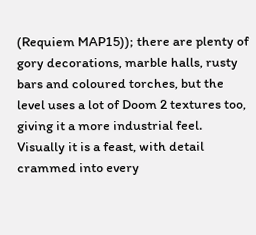(Requiem MAP15)); there are plenty of gory decorations, marble halls, rusty bars and coloured torches, but the level uses a lot of Doom 2 textures too, giving it a more industrial feel. Visually it is a feast, with detail crammed into every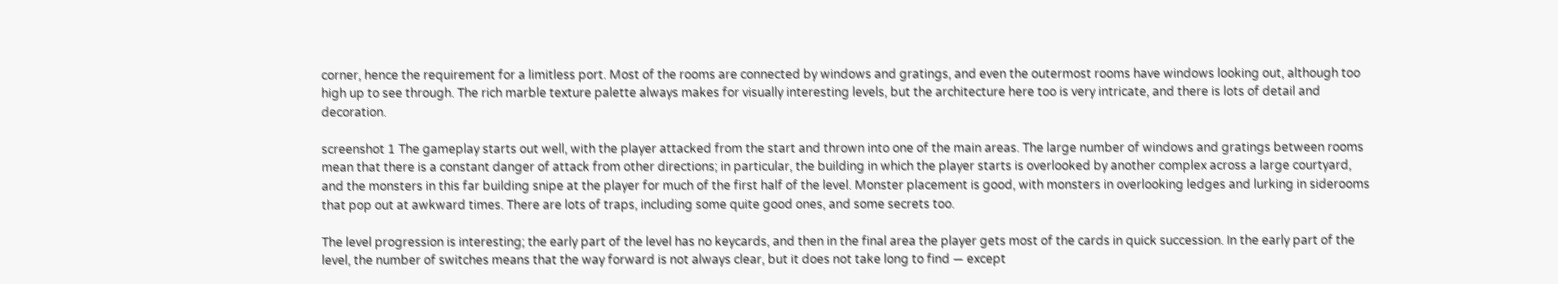corner, hence the requirement for a limitless port. Most of the rooms are connected by windows and gratings, and even the outermost rooms have windows looking out, although too high up to see through. The rich marble texture palette always makes for visually interesting levels, but the architecture here too is very intricate, and there is lots of detail and decoration.

screenshot 1 The gameplay starts out well, with the player attacked from the start and thrown into one of the main areas. The large number of windows and gratings between rooms mean that there is a constant danger of attack from other directions; in particular, the building in which the player starts is overlooked by another complex across a large courtyard, and the monsters in this far building snipe at the player for much of the first half of the level. Monster placement is good, with monsters in overlooking ledges and lurking in siderooms that pop out at awkward times. There are lots of traps, including some quite good ones, and some secrets too.

The level progression is interesting; the early part of the level has no keycards, and then in the final area the player gets most of the cards in quick succession. In the early part of the level, the number of switches means that the way forward is not always clear, but it does not take long to find — except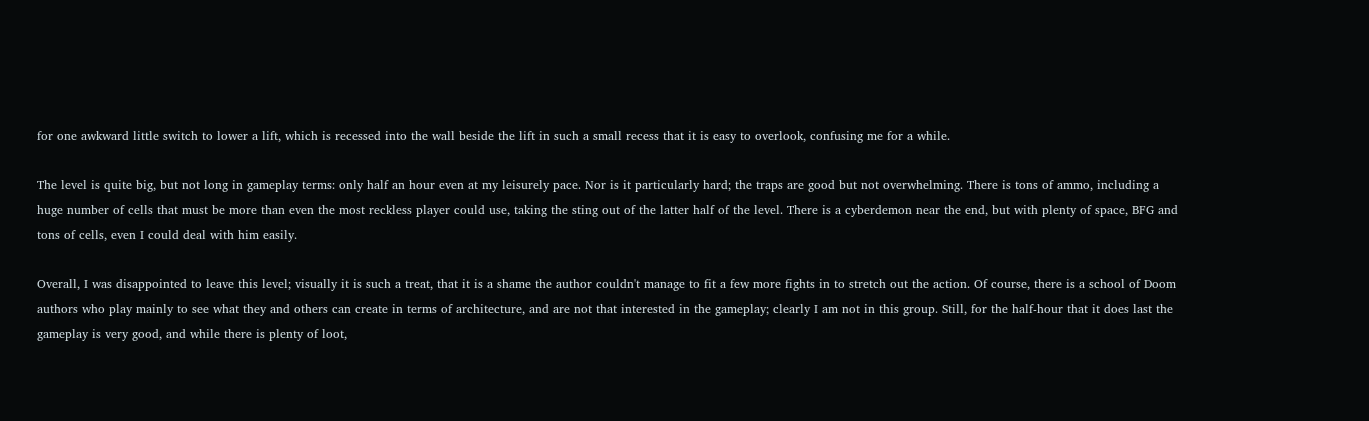for one awkward little switch to lower a lift, which is recessed into the wall beside the lift in such a small recess that it is easy to overlook, confusing me for a while.

The level is quite big, but not long in gameplay terms: only half an hour even at my leisurely pace. Nor is it particularly hard; the traps are good but not overwhelming. There is tons of ammo, including a huge number of cells that must be more than even the most reckless player could use, taking the sting out of the latter half of the level. There is a cyberdemon near the end, but with plenty of space, BFG and tons of cells, even I could deal with him easily.

Overall, I was disappointed to leave this level; visually it is such a treat, that it is a shame the author couldn't manage to fit a few more fights in to stretch out the action. Of course, there is a school of Doom authors who play mainly to see what they and others can create in terms of architecture, and are not that interested in the gameplay; clearly I am not in this group. Still, for the half-hour that it does last the gameplay is very good, and while there is plenty of loot,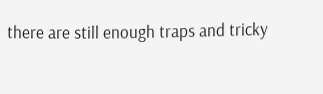there are still enough traps and tricky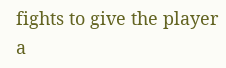fights to give the player a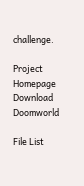challenge.

Project Homepage Download Doomworld

File List